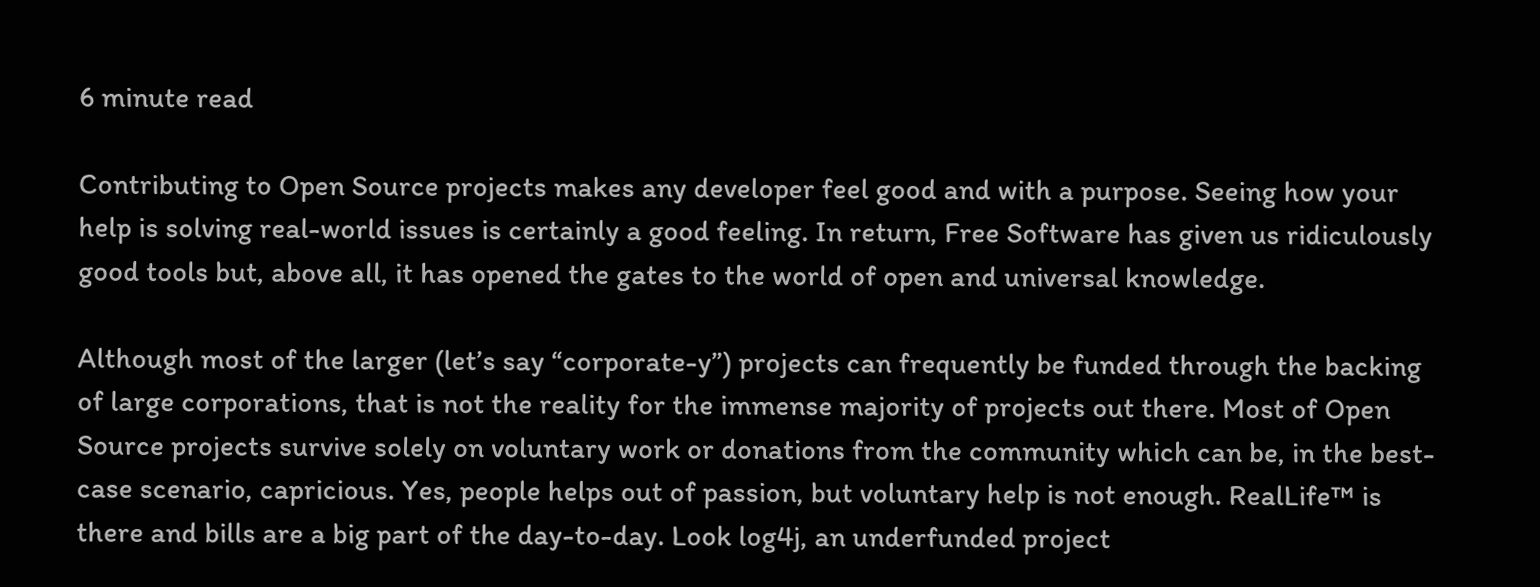6 minute read

Contributing to Open Source projects makes any developer feel good and with a purpose. Seeing how your help is solving real-world issues is certainly a good feeling. In return, Free Software has given us ridiculously good tools but, above all, it has opened the gates to the world of open and universal knowledge.

Although most of the larger (let’s say “corporate-y”) projects can frequently be funded through the backing of large corporations, that is not the reality for the immense majority of projects out there. Most of Open Source projects survive solely on voluntary work or donations from the community which can be, in the best-case scenario, capricious. Yes, people helps out of passion, but voluntary help is not enough. RealLife™ is there and bills are a big part of the day-to-day. Look log4j, an underfunded project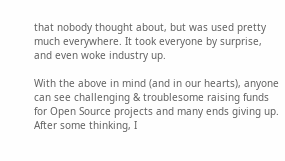that nobody thought about, but was used pretty much everywhere. It took everyone by surprise, and even woke industry up.

With the above in mind (and in our hearts), anyone can see challenging & troublesome raising funds for Open Source projects and many ends giving up. After some thinking, I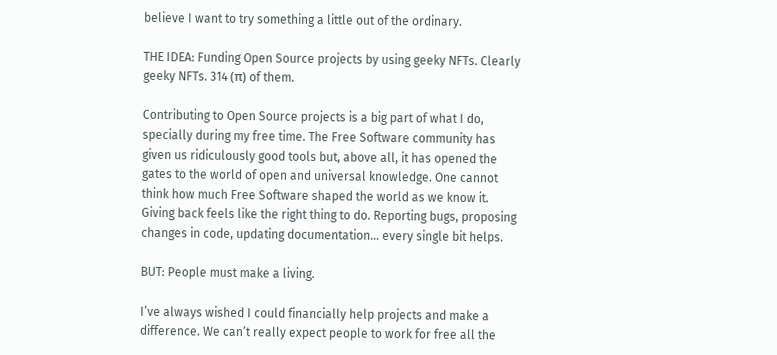believe I want to try something a little out of the ordinary.

THE IDEA: Funding Open Source projects by using geeky NFTs. Clearly geeky NFTs. 314 (π) of them.

Contributing to Open Source projects is a big part of what I do, specially during my free time. The Free Software community has given us ridiculously good tools but, above all, it has opened the gates to the world of open and universal knowledge. One cannot think how much Free Software shaped the world as we know it. Giving back feels like the right thing to do. Reporting bugs, proposing changes in code, updating documentation… every single bit helps.

BUT: People must make a living.

I’ve always wished I could financially help projects and make a difference. We can’t really expect people to work for free all the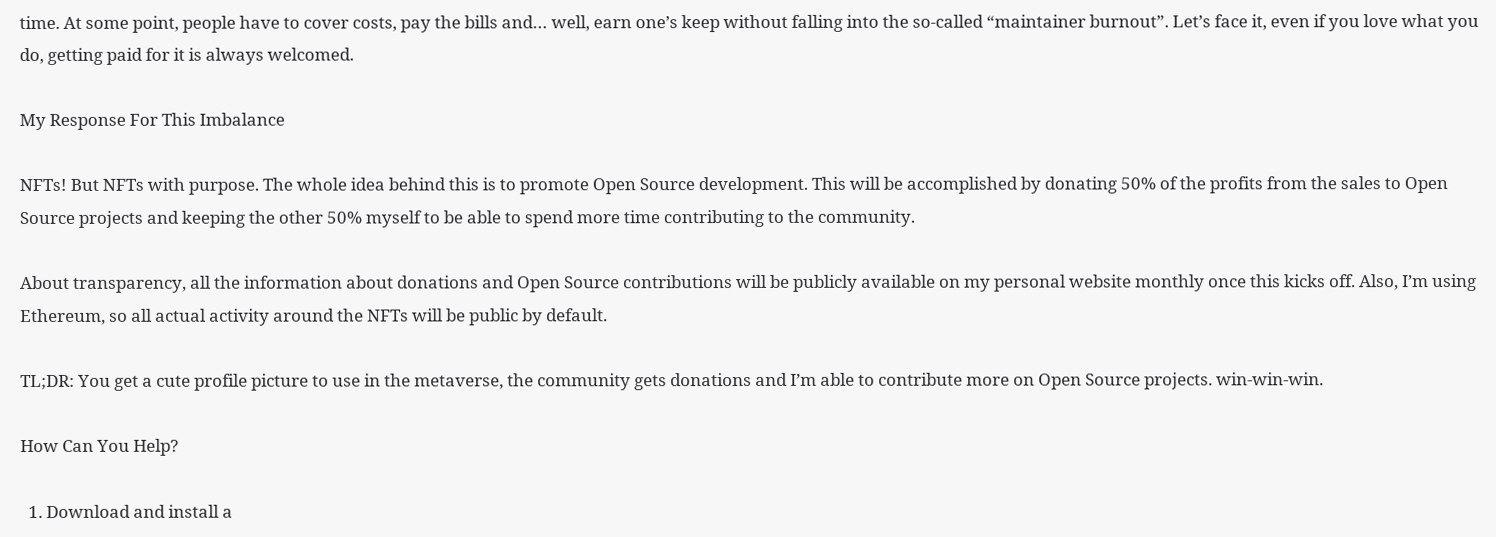time. At some point, people have to cover costs, pay the bills and… well, earn one’s keep without falling into the so-called “maintainer burnout”. Let’s face it, even if you love what you do, getting paid for it is always welcomed.

My Response For This Imbalance

NFTs! But NFTs with purpose. The whole idea behind this is to promote Open Source development. This will be accomplished by donating 50% of the profits from the sales to Open Source projects and keeping the other 50% myself to be able to spend more time contributing to the community.

About transparency, all the information about donations and Open Source contributions will be publicly available on my personal website monthly once this kicks off. Also, I’m using Ethereum, so all actual activity around the NFTs will be public by default.

TL;DR: You get a cute profile picture to use in the metaverse, the community gets donations and I’m able to contribute more on Open Source projects. win-win-win.

How Can You Help?

  1. Download and install a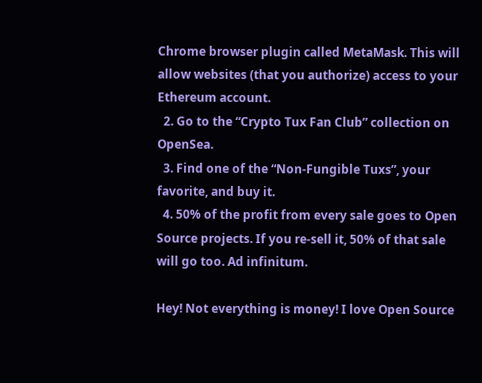Chrome browser plugin called MetaMask. This will allow websites (that you authorize) access to your Ethereum account.
  2. Go to the “Crypto Tux Fan Club” collection on OpenSea.
  3. Find one of the “Non-Fungible Tuxs”, your favorite, and buy it.
  4. 50% of the profit from every sale goes to Open Source projects. If you re-sell it, 50% of that sale will go too. Ad infinitum.

Hey! Not everything is money! I love Open Source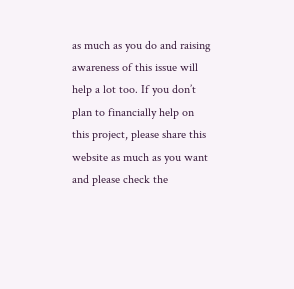as much as you do and raising awareness of this issue will help a lot too. If you don’t plan to financially help on this project, please share this website as much as you want and please check the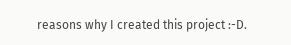reasons why I created this project :-D.